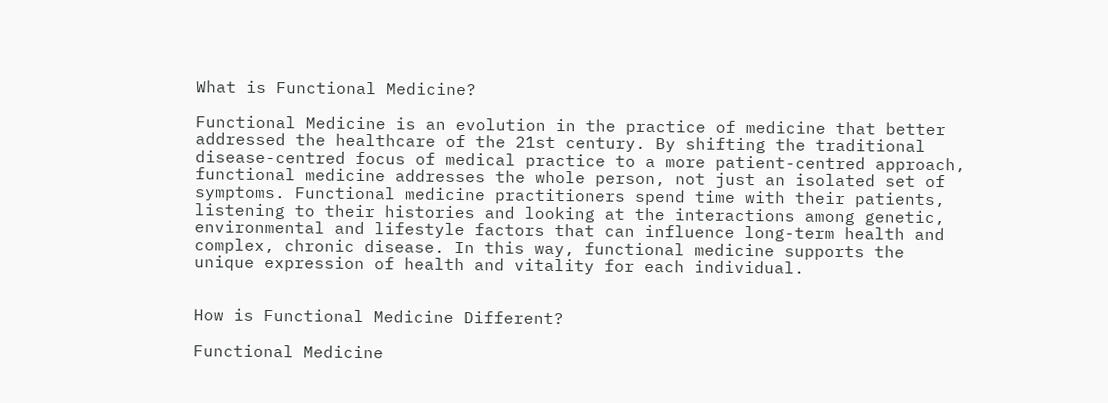What is Functional Medicine?

Functional Medicine is an evolution in the practice of medicine that better addressed the healthcare of the 21st century. By shifting the traditional disease-centred focus of medical practice to a more patient-centred approach, functional medicine addresses the whole person, not just an isolated set of symptoms. Functional medicine practitioners spend time with their patients, listening to their histories and looking at the interactions among genetic, environmental and lifestyle factors that can influence long-term health and complex, chronic disease. In this way, functional medicine supports the unique expression of health and vitality for each individual.


How is Functional Medicine Different?

Functional Medicine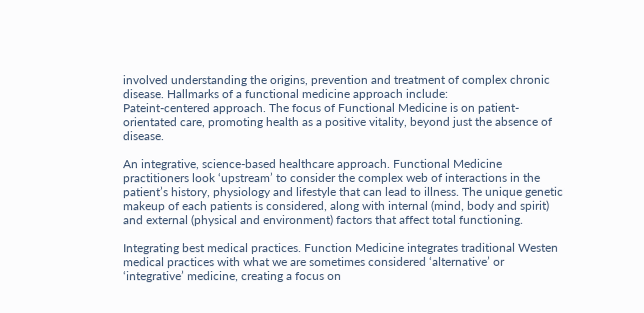involved understanding the origins, prevention and treatment of complex chronic disease. Hallmarks of a functional medicine approach include:
Pateint-centered approach. The focus of Functional Medicine is on patient-orientated care, promoting health as a positive vitality, beyond just the absence of disease.

An integrative, science-based healthcare approach. Functional Medicine practitioners look ‘upstream’ to consider the complex web of interactions in the patient’s history, physiology and lifestyle that can lead to illness. The unique genetic makeup of each patients is considered, along with internal (mind, body and spirit) and external (physical and environment) factors that affect total functioning.

Integrating best medical practices. Function Medicine integrates traditional Westen medical practices with what we are sometimes considered ‘alternative’ or ‘integrative’ medicine, creating a focus on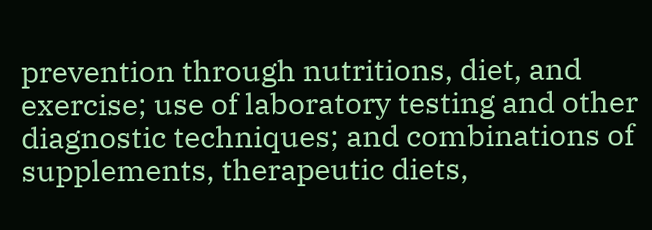prevention through nutritions, diet, and exercise; use of laboratory testing and other diagnostic techniques; and combinations of supplements, therapeutic diets,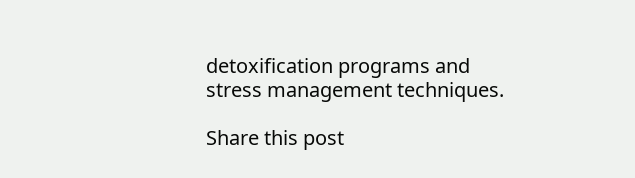detoxification programs and stress management techniques.

Share this post